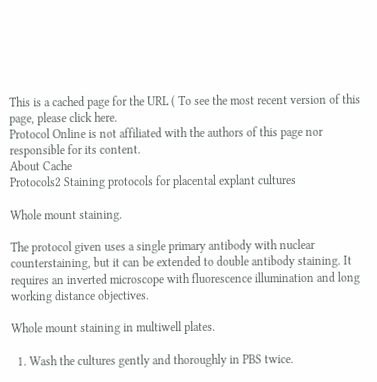This is a cached page for the URL ( To see the most recent version of this page, please click here.
Protocol Online is not affiliated with the authors of this page nor responsible for its content.
About Cache
Protocols2 Staining protocols for placental explant cultures

Whole mount staining.

The protocol given uses a single primary antibody with nuclear counterstaining, but it can be extended to double antibody staining. It requires an inverted microscope with fluorescence illumination and long working distance objectives.

Whole mount staining in multiwell plates.

  1. Wash the cultures gently and thoroughly in PBS twice.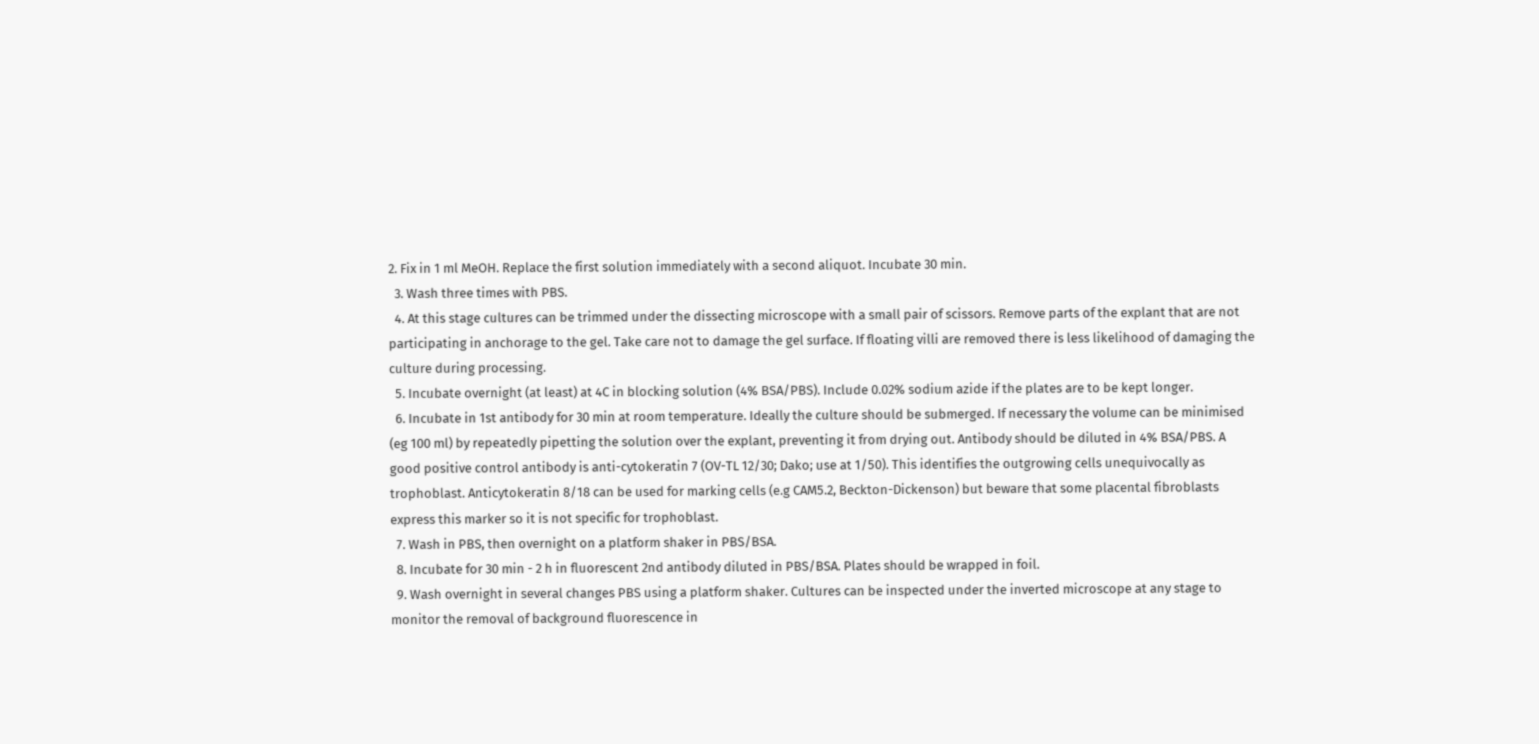2. Fix in 1 ml MeOH. Replace the first solution immediately with a second aliquot. Incubate 30 min.
  3. Wash three times with PBS.
  4. At this stage cultures can be trimmed under the dissecting microscope with a small pair of scissors. Remove parts of the explant that are not participating in anchorage to the gel. Take care not to damage the gel surface. If floating villi are removed there is less likelihood of damaging the culture during processing.
  5. Incubate overnight (at least) at 4C in blocking solution (4% BSA/PBS). Include 0.02% sodium azide if the plates are to be kept longer.
  6. Incubate in 1st antibody for 30 min at room temperature. Ideally the culture should be submerged. If necessary the volume can be minimised (eg 100 ml) by repeatedly pipetting the solution over the explant, preventing it from drying out. Antibody should be diluted in 4% BSA/PBS. A good positive control antibody is anti-cytokeratin 7 (OV-TL 12/30; Dako; use at 1/50). This identifies the outgrowing cells unequivocally as trophoblast. Anticytokeratin 8/18 can be used for marking cells (e.g CAM5.2, Beckton-Dickenson) but beware that some placental fibroblasts express this marker so it is not specific for trophoblast.
  7. Wash in PBS, then overnight on a platform shaker in PBS/BSA.
  8. Incubate for 30 min - 2 h in fluorescent 2nd antibody diluted in PBS/BSA. Plates should be wrapped in foil.
  9. Wash overnight in several changes PBS using a platform shaker. Cultures can be inspected under the inverted microscope at any stage to monitor the removal of background fluorescence in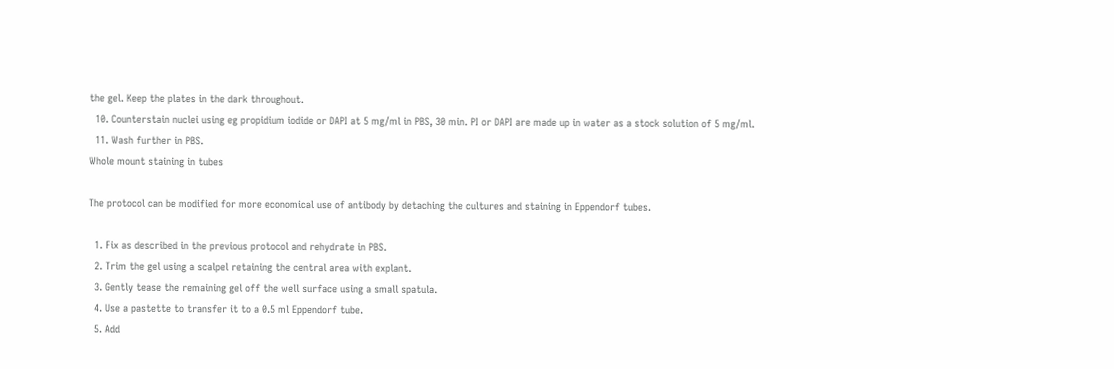the gel. Keep the plates in the dark throughout.
  10. Counterstain nuclei using eg propidium iodide or DAPI at 5 mg/ml in PBS, 30 min. PI or DAPI are made up in water as a stock solution of 5 mg/ml.
  11. Wash further in PBS.
Whole mount staining in tubes

The protocol can be modified for more economical use of antibody by detaching the cultures and staining in Eppendorf tubes.

  1. Fix as described in the previous protocol and rehydrate in PBS.
  2. Trim the gel using a scalpel retaining the central area with explant.
  3. Gently tease the remaining gel off the well surface using a small spatula.
  4. Use a pastette to transfer it to a 0.5 ml Eppendorf tube.
  5. Add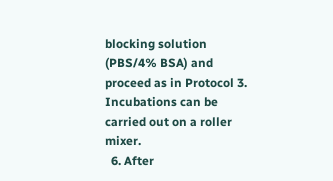blocking solution (PBS/4% BSA) and proceed as in Protocol 3. Incubations can be carried out on a roller mixer.
  6. After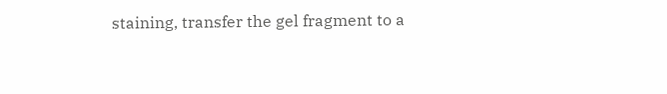staining, transfer the gel fragment to a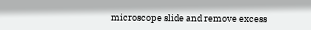microscope slide and remove excess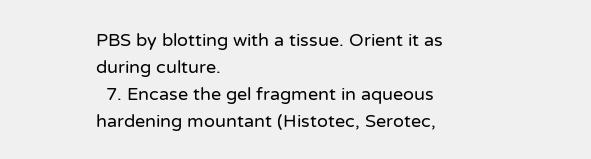PBS by blotting with a tissue. Orient it as during culture.
  7. Encase the gel fragment in aqueous hardening mountant (Histotec, Serotec,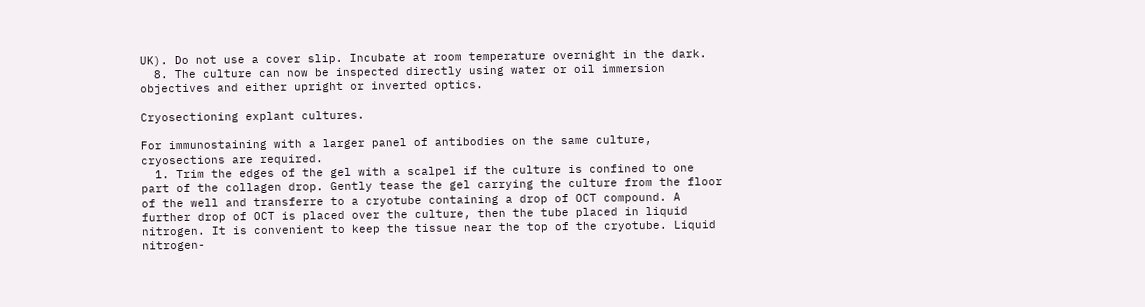UK). Do not use a cover slip. Incubate at room temperature overnight in the dark.
  8. The culture can now be inspected directly using water or oil immersion objectives and either upright or inverted optics.

Cryosectioning explant cultures.

For immunostaining with a larger panel of antibodies on the same culture, cryosections are required.
  1. Trim the edges of the gel with a scalpel if the culture is confined to one part of the collagen drop. Gently tease the gel carrying the culture from the floor of the well and transferre to a cryotube containing a drop of OCT compound. A further drop of OCT is placed over the culture, then the tube placed in liquid nitrogen. It is convenient to keep the tissue near the top of the cryotube. Liquid nitrogen-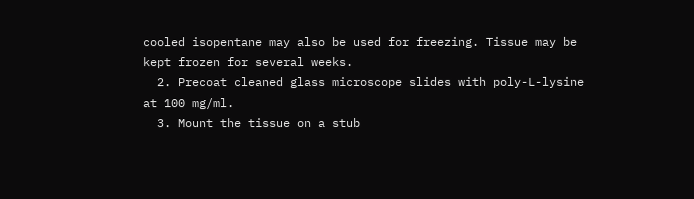cooled isopentane may also be used for freezing. Tissue may be kept frozen for several weeks.
  2. Precoat cleaned glass microscope slides with poly-L-lysine at 100 mg/ml.
  3. Mount the tissue on a stub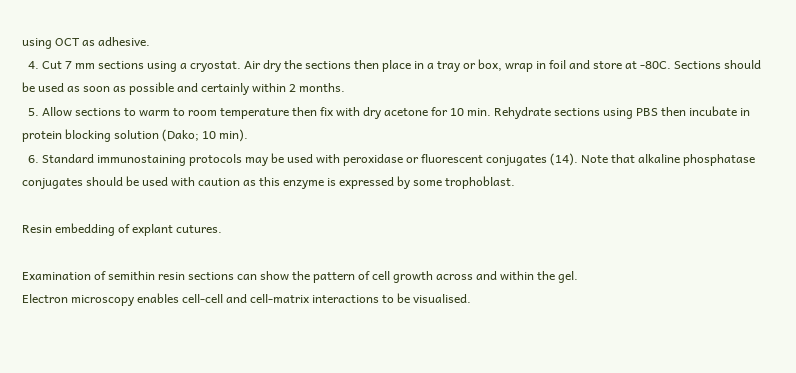using OCT as adhesive.
  4. Cut 7 mm sections using a cryostat. Air dry the sections then place in a tray or box, wrap in foil and store at -80C. Sections should be used as soon as possible and certainly within 2 months.
  5. Allow sections to warm to room temperature then fix with dry acetone for 10 min. Rehydrate sections using PBS then incubate in protein blocking solution (Dako; 10 min).
  6. Standard immunostaining protocols may be used with peroxidase or fluorescent conjugates (14). Note that alkaline phosphatase conjugates should be used with caution as this enzyme is expressed by some trophoblast.

Resin embedding of explant cutures.

Examination of semithin resin sections can show the pattern of cell growth across and within the gel.
Electron microscopy enables cell-cell and cell-matrix interactions to be visualised.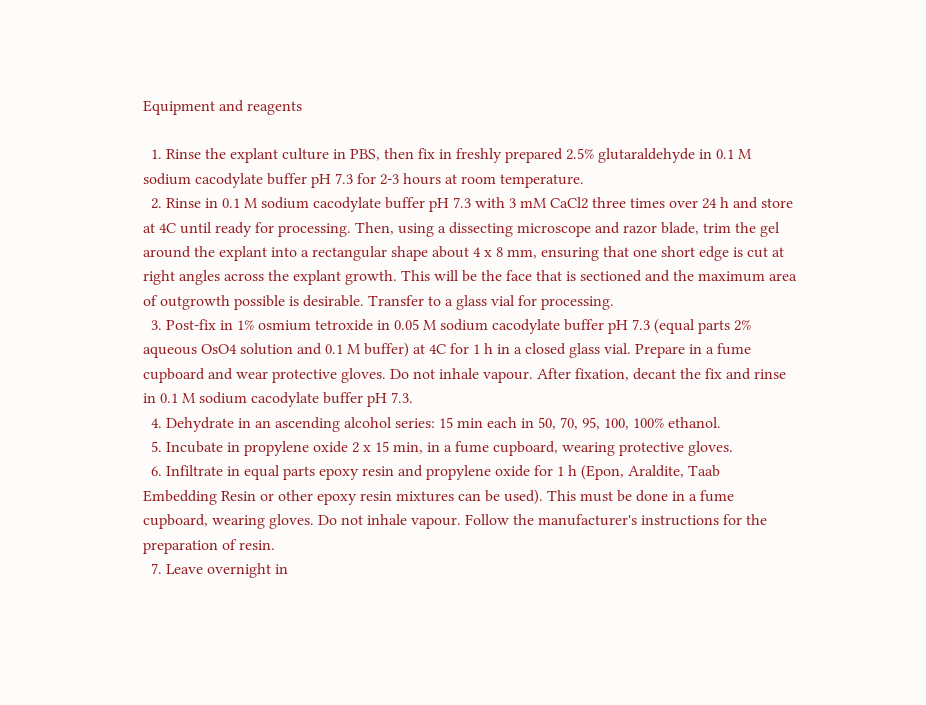Equipment and reagents

  1. Rinse the explant culture in PBS, then fix in freshly prepared 2.5% glutaraldehyde in 0.1 M sodium cacodylate buffer pH 7.3 for 2-3 hours at room temperature.
  2. Rinse in 0.1 M sodium cacodylate buffer pH 7.3 with 3 mM CaCl2 three times over 24 h and store at 4C until ready for processing. Then, using a dissecting microscope and razor blade, trim the gel around the explant into a rectangular shape about 4 x 8 mm, ensuring that one short edge is cut at right angles across the explant growth. This will be the face that is sectioned and the maximum area of outgrowth possible is desirable. Transfer to a glass vial for processing.
  3. Post-fix in 1% osmium tetroxide in 0.05 M sodium cacodylate buffer pH 7.3 (equal parts 2% aqueous OsO4 solution and 0.1 M buffer) at 4C for 1 h in a closed glass vial. Prepare in a fume cupboard and wear protective gloves. Do not inhale vapour. After fixation, decant the fix and rinse in 0.1 M sodium cacodylate buffer pH 7.3.
  4. Dehydrate in an ascending alcohol series: 15 min each in 50, 70, 95, 100, 100% ethanol.
  5. Incubate in propylene oxide 2 x 15 min, in a fume cupboard, wearing protective gloves.
  6. Infiltrate in equal parts epoxy resin and propylene oxide for 1 h (Epon, Araldite, Taab Embedding Resin or other epoxy resin mixtures can be used). This must be done in a fume cupboard, wearing gloves. Do not inhale vapour. Follow the manufacturer's instructions for the preparation of resin.
  7. Leave overnight in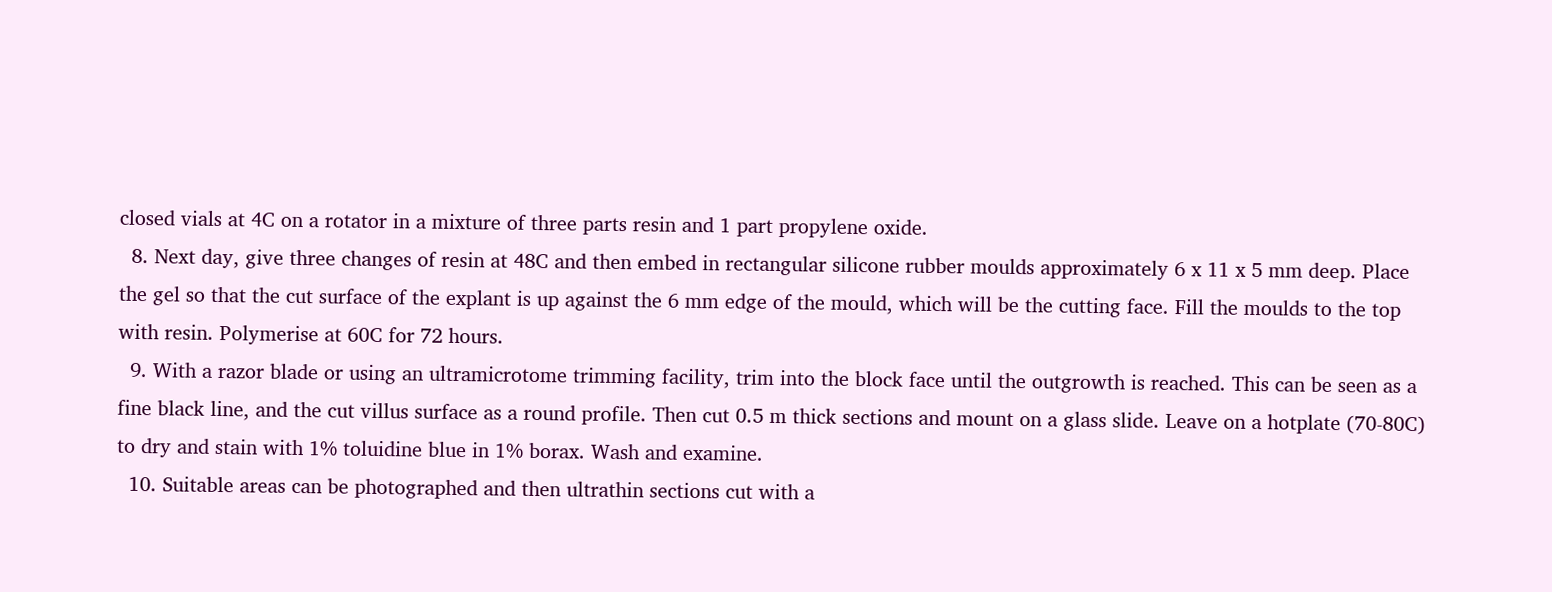closed vials at 4C on a rotator in a mixture of three parts resin and 1 part propylene oxide.
  8. Next day, give three changes of resin at 48C and then embed in rectangular silicone rubber moulds approximately 6 x 11 x 5 mm deep. Place the gel so that the cut surface of the explant is up against the 6 mm edge of the mould, which will be the cutting face. Fill the moulds to the top with resin. Polymerise at 60C for 72 hours.
  9. With a razor blade or using an ultramicrotome trimming facility, trim into the block face until the outgrowth is reached. This can be seen as a fine black line, and the cut villus surface as a round profile. Then cut 0.5 m thick sections and mount on a glass slide. Leave on a hotplate (70-80C) to dry and stain with 1% toluidine blue in 1% borax. Wash and examine.
  10. Suitable areas can be photographed and then ultrathin sections cut with a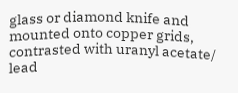glass or diamond knife and mounted onto copper grids, contrasted with uranyl acetate/ lead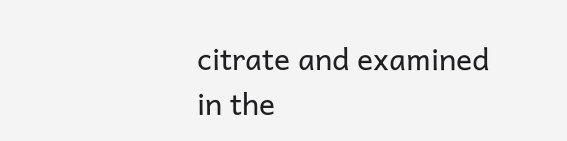citrate and examined in the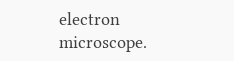electron microscope.